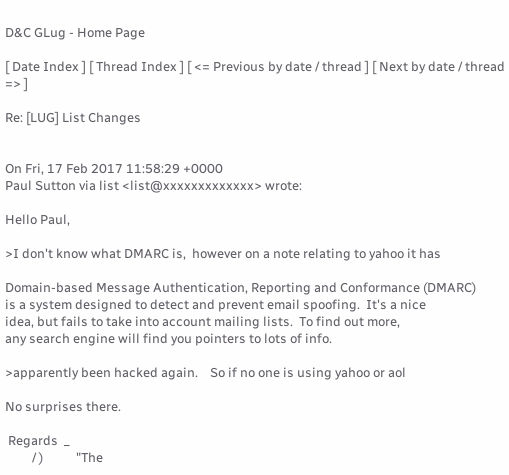D&C GLug - Home Page

[ Date Index ] [ Thread Index ] [ <= Previous by date / thread ] [ Next by date / thread => ]

Re: [LUG] List Changes


On Fri, 17 Feb 2017 11:58:29 +0000
Paul Sutton via list <list@xxxxxxxxxxxxx> wrote:

Hello Paul,

>I don't know what DMARC is,  however on a note relating to yahoo it has

Domain-based Message Authentication, Reporting and Conformance (DMARC)
is a system designed to detect and prevent email spoofing.  It's a nice
idea, but fails to take into account mailing lists.  To find out more,
any search engine will find you pointers to lots of info.

>apparently been hacked again.    So if no one is using yahoo or aol

No surprises there.

 Regards  _
         / )           "The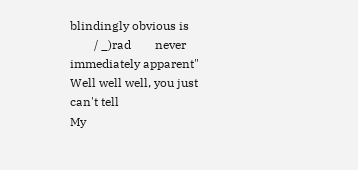blindingly obvious is
        / _)rad        never immediately apparent"
Well well well, you just can't tell
My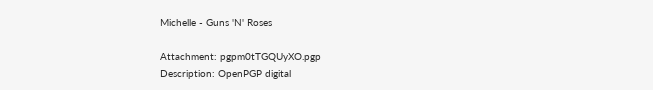Michelle - Guns 'N' Roses

Attachment: pgpm0tTGQUyXO.pgp
Description: OpenPGP digital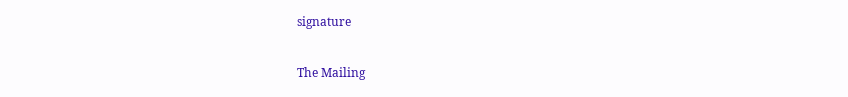signature

The Mailing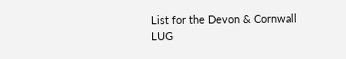List for the Devon & Cornwall LUG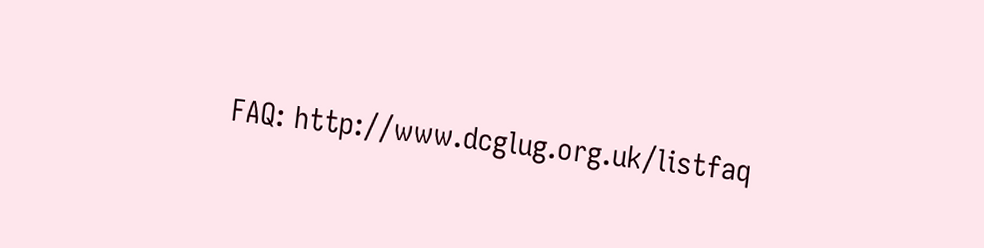FAQ: http://www.dcglug.org.uk/listfaq